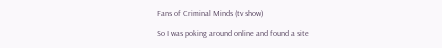Fans of Criminal Minds (tv show)

So I was poking around online and found a site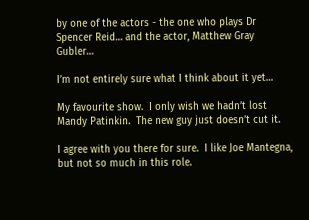by one of the actors - the one who plays Dr Spencer Reid… and the actor, Matthew Gray Gubler…

I’m not entirely sure what I think about it yet…

My favourite show.  I only wish we hadn’t lost Mandy Patinkin.  The new guy just doesn’t cut it.

I agree with you there for sure.  I like Joe Mantegna, but not so much in this role.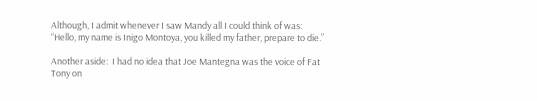Although, I admit whenever I saw Mandy all I could think of was:  “Hello, my name is Inigo Montoya, you killed my father, prepare to die.”

Another aside:  I had no idea that Joe Mantegna was the voice of Fat Tony on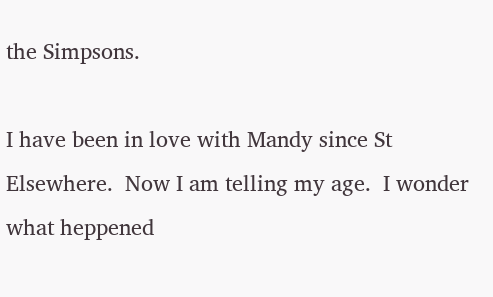the Simpsons.

I have been in love with Mandy since St Elsewhere.  Now I am telling my age.  I wonder what heppened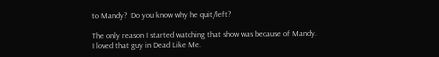to Mandy?  Do you know why he quit/left?

The only reason I started watching that show was because of Mandy. I loved that guy in Dead Like Me.